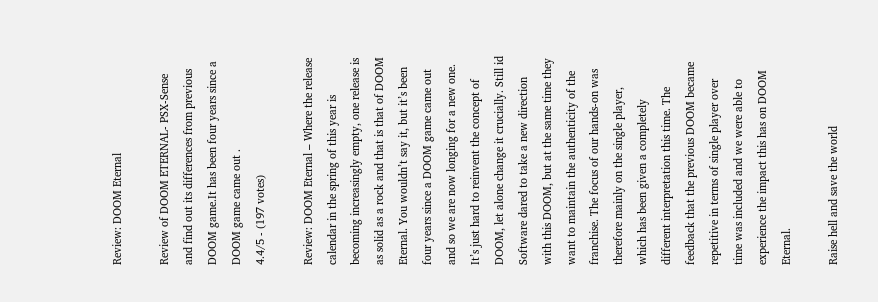Review: DOOM Eternal

Review of DOOM ETERNAL- PSX-Sense and find out its differences from previous DOOM game.It has been four years since a DOOM game came out .
4.4/5 - (197 votes)

Review: DOOM Eternal – Where the release calendar in the spring of this year is becoming increasingly empty, one release is as solid as a rock and that is that of DOOM Eternal. You wouldn’t say it, but it’s been four years since a DOOM game came out and so we are now longing for a new one. It’s just hard to reinvent the concept of DOOM, let alone change it crucially. Still id Software dared to take a new direction with this DOOM, but at the same time they want to maintain the authenticity of the franchise. The focus of our hands-on was therefore mainly on the single player, which has been given a completely different interpretation this time. The feedback that the previous DOOM became repetitive in terms of single player over time was included and we were able to experience the impact this has on DOOM Eternal.

Raise hell and save the world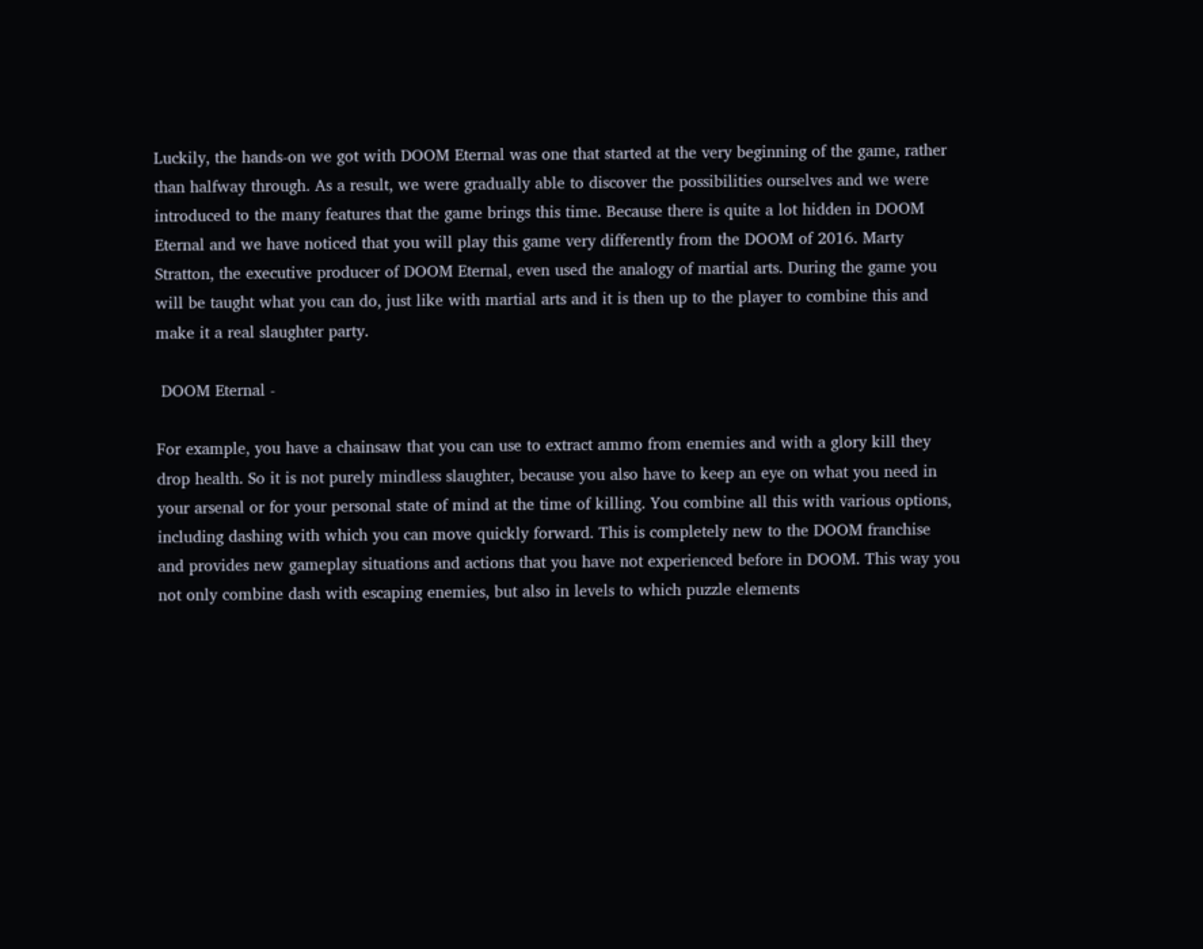Luckily, the hands-on we got with DOOM Eternal was one that started at the very beginning of the game, rather than halfway through. As a result, we were gradually able to discover the possibilities ourselves and we were introduced to the many features that the game brings this time. Because there is quite a lot hidden in DOOM Eternal and we have noticed that you will play this game very differently from the DOOM of 2016. Marty Stratton, the executive producer of DOOM Eternal, even used the analogy of martial arts. During the game you will be taught what you can do, just like with martial arts and it is then up to the player to combine this and make it a real slaughter party.

 DOOM Eternal -

For example, you have a chainsaw that you can use to extract ammo from enemies and with a glory kill they drop health. So it is not purely mindless slaughter, because you also have to keep an eye on what you need in your arsenal or for your personal state of mind at the time of killing. You combine all this with various options, including dashing with which you can move quickly forward. This is completely new to the DOOM franchise and provides new gameplay situations and actions that you have not experienced before in DOOM. This way you not only combine dash with escaping enemies, but also in levels to which puzzle elements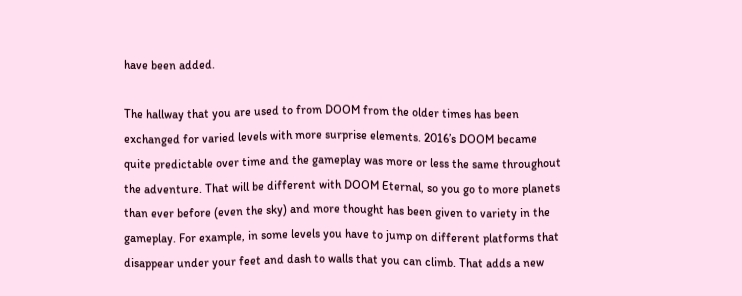have been added.

The hallway that you are used to from DOOM from the older times has been exchanged for varied levels with more surprise elements. 2016’s DOOM became quite predictable over time and the gameplay was more or less the same throughout the adventure. That will be different with DOOM Eternal, so you go to more planets than ever before (even the sky) and more thought has been given to variety in the gameplay. For example, in some levels you have to jump on different platforms that disappear under your feet and dash to walls that you can climb. That adds a new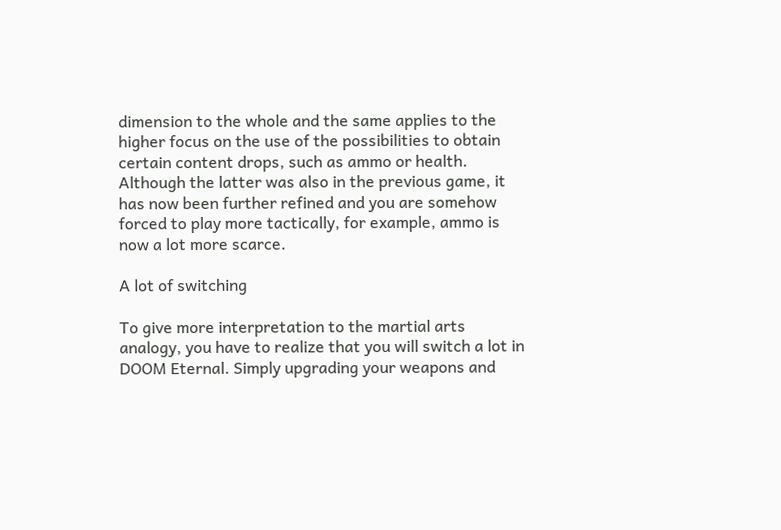dimension to the whole and the same applies to the higher focus on the use of the possibilities to obtain certain content drops, such as ammo or health. Although the latter was also in the previous game, it has now been further refined and you are somehow forced to play more tactically, for example, ammo is now a lot more scarce.

A lot of switching

To give more interpretation to the martial arts analogy, you have to realize that you will switch a lot in DOOM Eternal. Simply upgrading your weapons and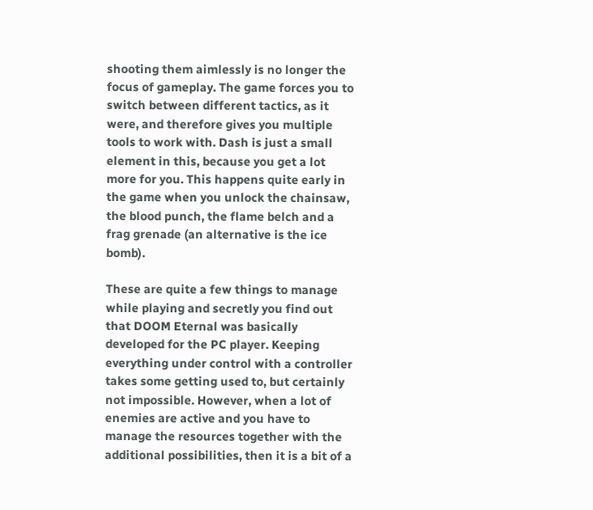shooting them aimlessly is no longer the focus of gameplay. The game forces you to switch between different tactics, as it were, and therefore gives you multiple tools to work with. Dash is just a small element in this, because you get a lot more for you. This happens quite early in the game when you unlock the chainsaw, the blood punch, the flame belch and a frag grenade (an alternative is the ice bomb).

These are quite a few things to manage while playing and secretly you find out that DOOM Eternal was basically developed for the PC player. Keeping everything under control with a controller takes some getting used to, but certainly not impossible. However, when a lot of enemies are active and you have to manage the resources together with the additional possibilities, then it is a bit of a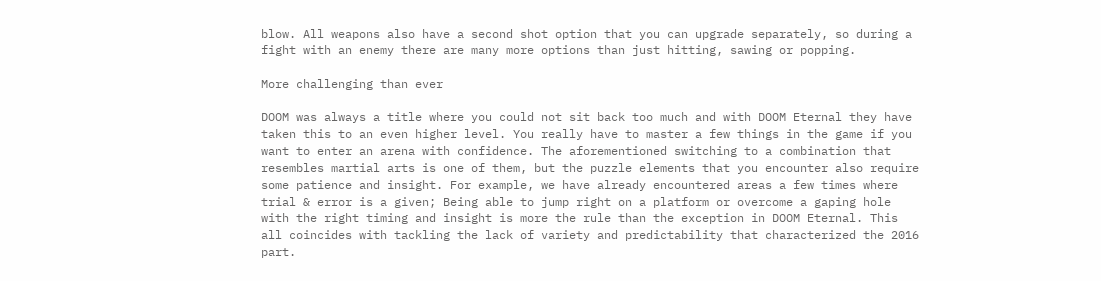blow. All weapons also have a second shot option that you can upgrade separately, so during a fight with an enemy there are many more options than just hitting, sawing or popping.

More challenging than ever

DOOM was always a title where you could not sit back too much and with DOOM Eternal they have taken this to an even higher level. You really have to master a few things in the game if you want to enter an arena with confidence. The aforementioned switching to a combination that resembles martial arts is one of them, but the puzzle elements that you encounter also require some patience and insight. For example, we have already encountered areas a few times where trial & error is a given; Being able to jump right on a platform or overcome a gaping hole with the right timing and insight is more the rule than the exception in DOOM Eternal. This all coincides with tackling the lack of variety and predictability that characterized the 2016 part.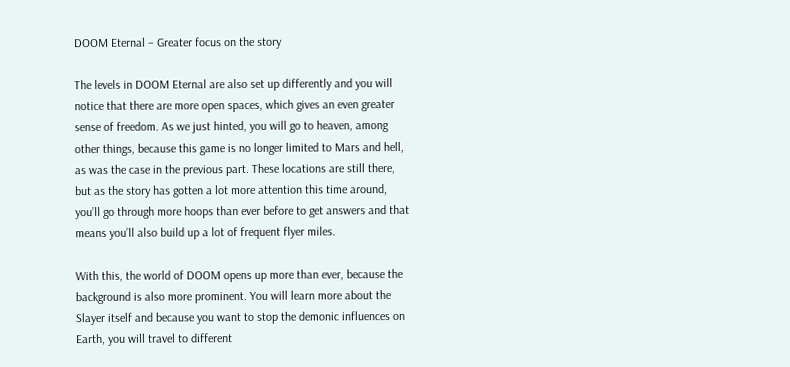DOOM Eternal – Greater focus on the story

The levels in DOOM Eternal are also set up differently and you will notice that there are more open spaces, which gives an even greater sense of freedom. As we just hinted, you will go to heaven, among other things, because this game is no longer limited to Mars and hell, as was the case in the previous part. These locations are still there, but as the story has gotten a lot more attention this time around, you’ll go through more hoops than ever before to get answers and that means you’ll also build up a lot of frequent flyer miles.

With this, the world of DOOM opens up more than ever, because the background is also more prominent. You will learn more about the Slayer itself and because you want to stop the demonic influences on Earth, you will travel to different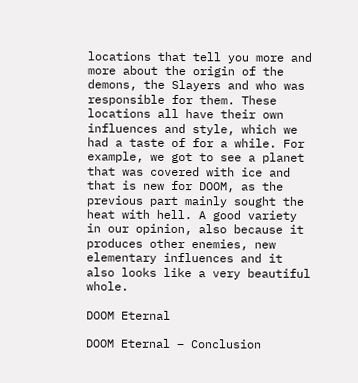locations that tell you more and more about the origin of the demons, the Slayers and who was responsible for them. These locations all have their own influences and style, which we had a taste of for a while. For example, we got to see a planet that was covered with ice and that is new for DOOM, as the previous part mainly sought the heat with hell. A good variety in our opinion, also because it produces other enemies, new elementary influences and it also looks like a very beautiful whole.

DOOM Eternal

DOOM Eternal – Conclusion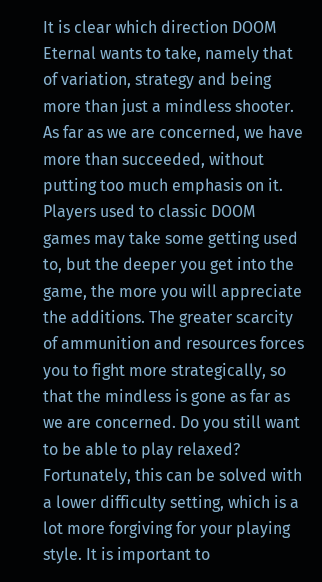It is clear which direction DOOM Eternal wants to take, namely that of variation, strategy and being more than just a mindless shooter. As far as we are concerned, we have more than succeeded, without putting too much emphasis on it. Players used to classic DOOM games may take some getting used to, but the deeper you get into the game, the more you will appreciate the additions. The greater scarcity of ammunition and resources forces you to fight more strategically, so that the mindless is gone as far as we are concerned. Do you still want to be able to play relaxed? Fortunately, this can be solved with a lower difficulty setting, which is a lot more forgiving for your playing style. It is important to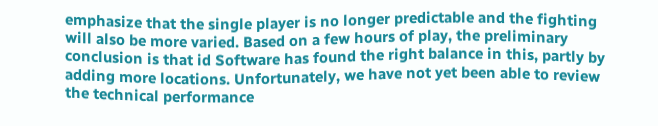emphasize that the single player is no longer predictable and the fighting will also be more varied. Based on a few hours of play, the preliminary conclusion is that id Software has found the right balance in this, partly by adding more locations. Unfortunately, we have not yet been able to review the technical performance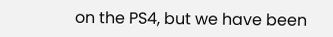on the PS4, but we have been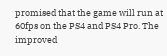promised that the game will run at 60fps on the PS4 and PS4 Pro. The improved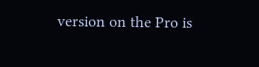version on the Pro is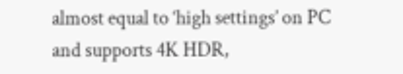almost equal to ‘high settings’ on PC and supports 4K HDR,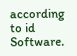according to id Software.